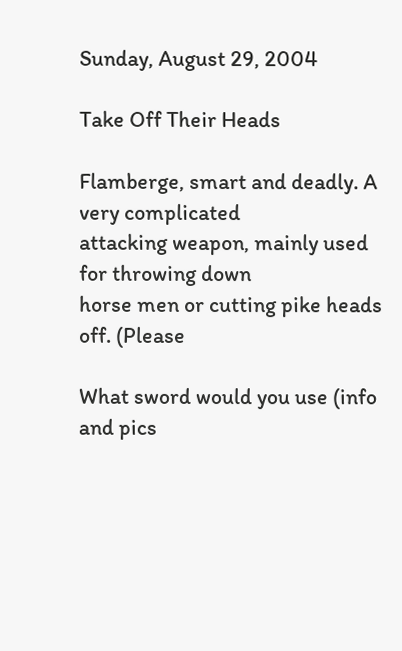Sunday, August 29, 2004

Take Off Their Heads

Flamberge, smart and deadly. A very complicated
attacking weapon, mainly used for throwing down
horse men or cutting pike heads off. (Please

What sword would you use (info and pics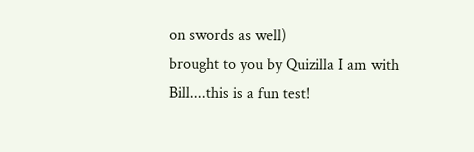on swords as well)
brought to you by Quizilla I am with Bill....this is a fun test!